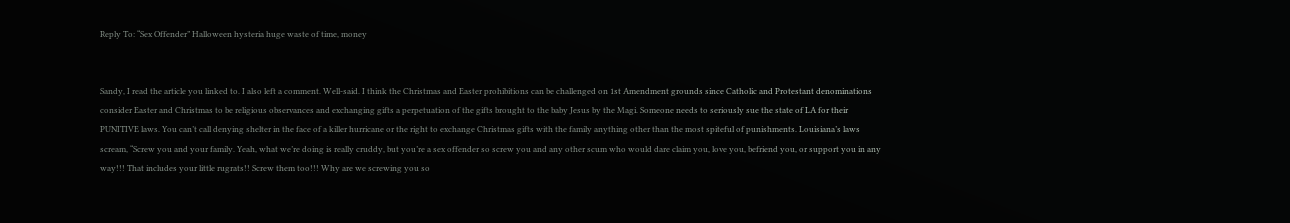Reply To: “Sex Offender” Halloween hysteria huge waste of time, money


Sandy, I read the article you linked to. I also left a comment. Well-said. I think the Christmas and Easter prohibitions can be challenged on 1st Amendment grounds since Catholic and Protestant denominations consider Easter and Christmas to be religious observances and exchanging gifts a perpetuation of the gifts brought to the baby Jesus by the Magi. Someone needs to seriously sue the state of LA for their PUNITIVE laws. You can’t call denying shelter in the face of a killer hurricane or the right to exchange Christmas gifts with the family anything other than the most spiteful of punishments. Louisiana’s laws scream, “Screw you and your family. Yeah, what we’re doing is really cruddy, but you’re a sex offender so screw you and any other scum who would dare claim you, love you, befriend you, or support you in any way!!! That includes your little rugrats!! Screw them too!!! Why are we screwing you so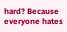hard? Because everyone hates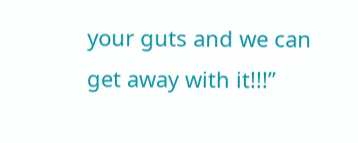your guts and we can get away with it!!!”